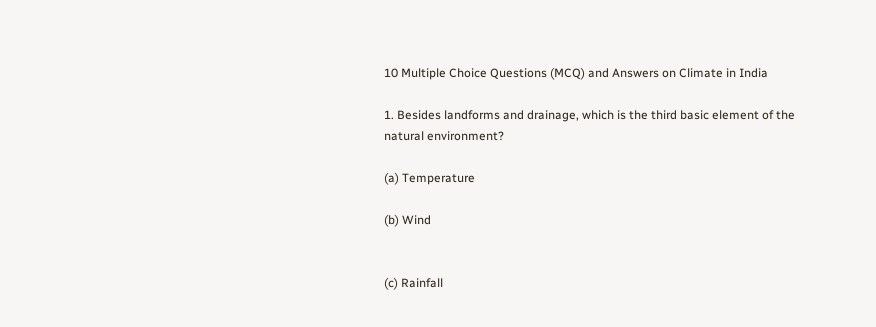10 Multiple Choice Questions (MCQ) and Answers on Climate in India

1. Besides landforms and drainage, which is the third basic element of the natural environment?

(a) Temperature

(b) Wind


(c) Rainfall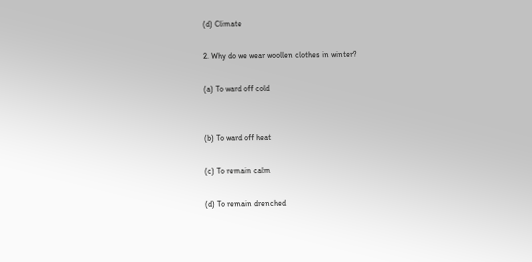(d) Climate

2. Why do we wear woollen clothes in winter?

(a) To ward off cold


(b) To ward off heat

(c) To remain calm

(d) To remain drenched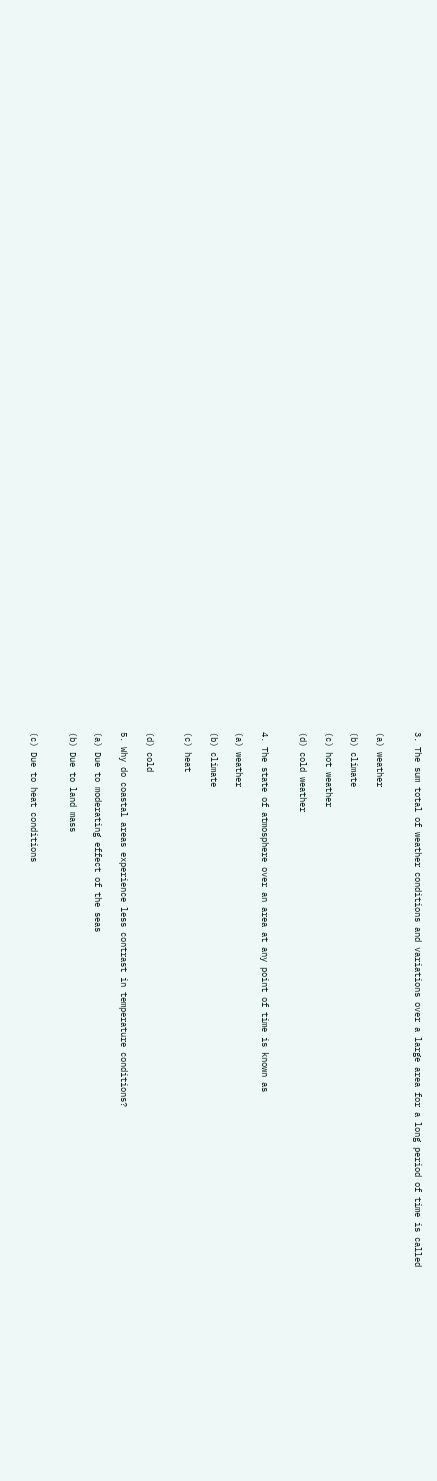3. The sum total of weather conditions and variations over a large area for a long period of time is called


(a) weather

(b) climate

(c) hot weather

(d) cold weather


4. The state of atmosphere over an area at any point of time is known as

(a) weather

(b) climate

(c) heat


(d) cold

5. Why do coastal areas experience less contrast in temperature conditions?

(a) Due to moderating effect of the seas

(b) Due to land mass


(c) Due to heat conditions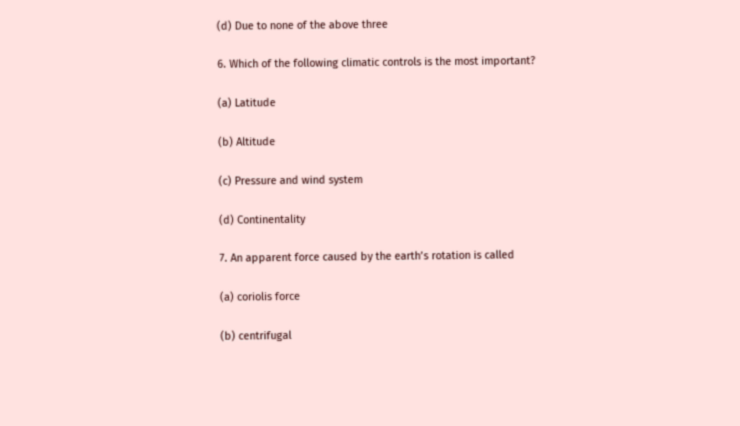(d) Due to none of the above three

6. Which of the following climatic controls is the most important?

(a) Latitude

(b) Altitude

(c) Pressure and wind system

(d) Continentality

7. An apparent force caused by the earth’s rotation is called

(a) coriolis force

(b) centrifugal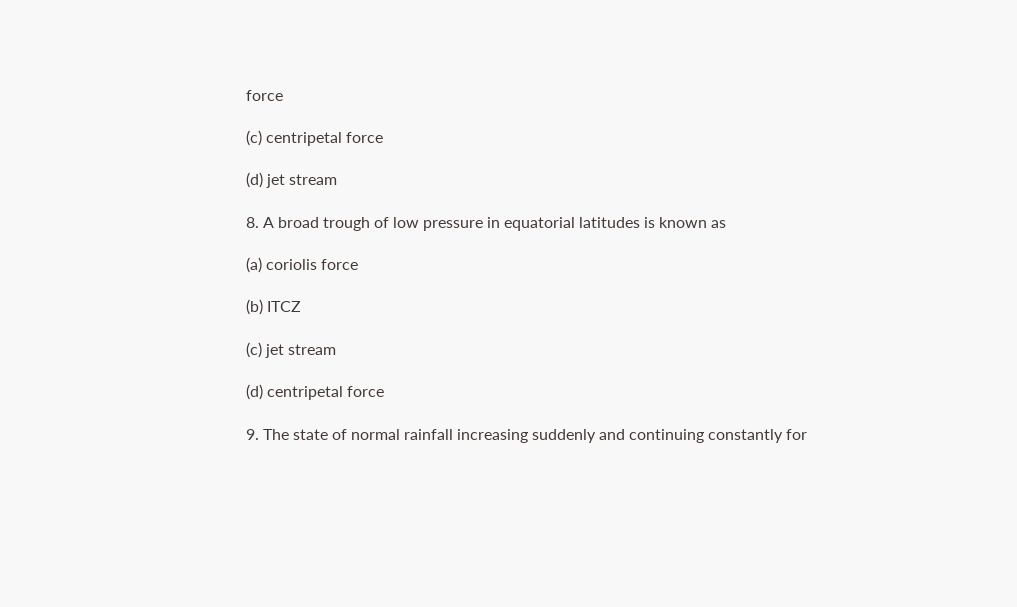force

(c) centripetal force

(d) jet stream

8. A broad trough of low pressure in equatorial latitudes is known as

(a) coriolis force

(b) ITCZ

(c) jet stream

(d) centripetal force

9. The state of normal rainfall increasing suddenly and continuing constantly for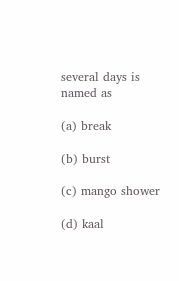several days is named as

(a) break

(b) burst

(c) mango shower

(d) kaal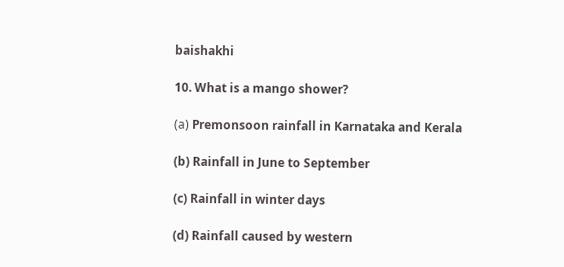baishakhi

10. What is a mango shower?

(а) Premonsoon rainfall in Karnataka and Kerala

(b) Rainfall in June to September

(c) Rainfall in winter days

(d) Rainfall caused by western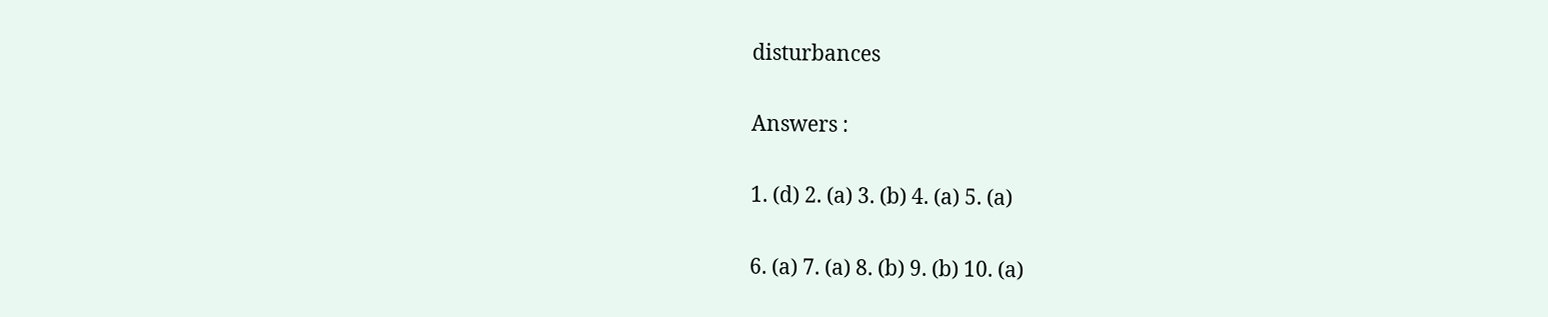disturbances

Answers :

1. (d) 2. (a) 3. (b) 4. (a) 5. (a)

6. (a) 7. (a) 8. (b) 9. (b) 10. (a)